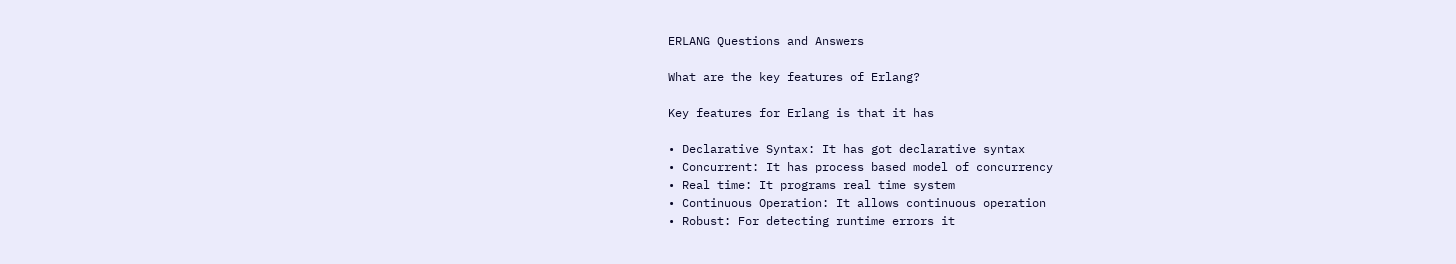ERLANG Questions and Answers

What are the key features of Erlang?

Key features for Erlang is that it has

• Declarative Syntax: It has got declarative syntax
• Concurrent: It has process based model of concurrency
• Real time: It programs real time system
• Continuous Operation: It allows continuous operation
• Robust: For detecting runtime errors it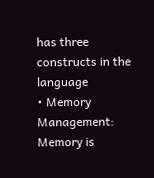has three constructs in the language
• Memory Management: Memory is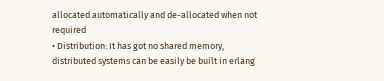allocated automatically and de-allocated when not required
• Distribution: It has got no shared memory, distributed systems can be easily be built in erlang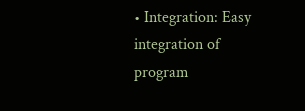• Integration: Easy integration of program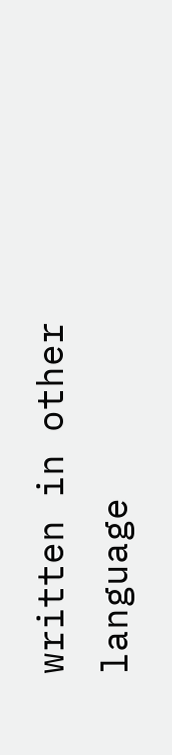written in other language